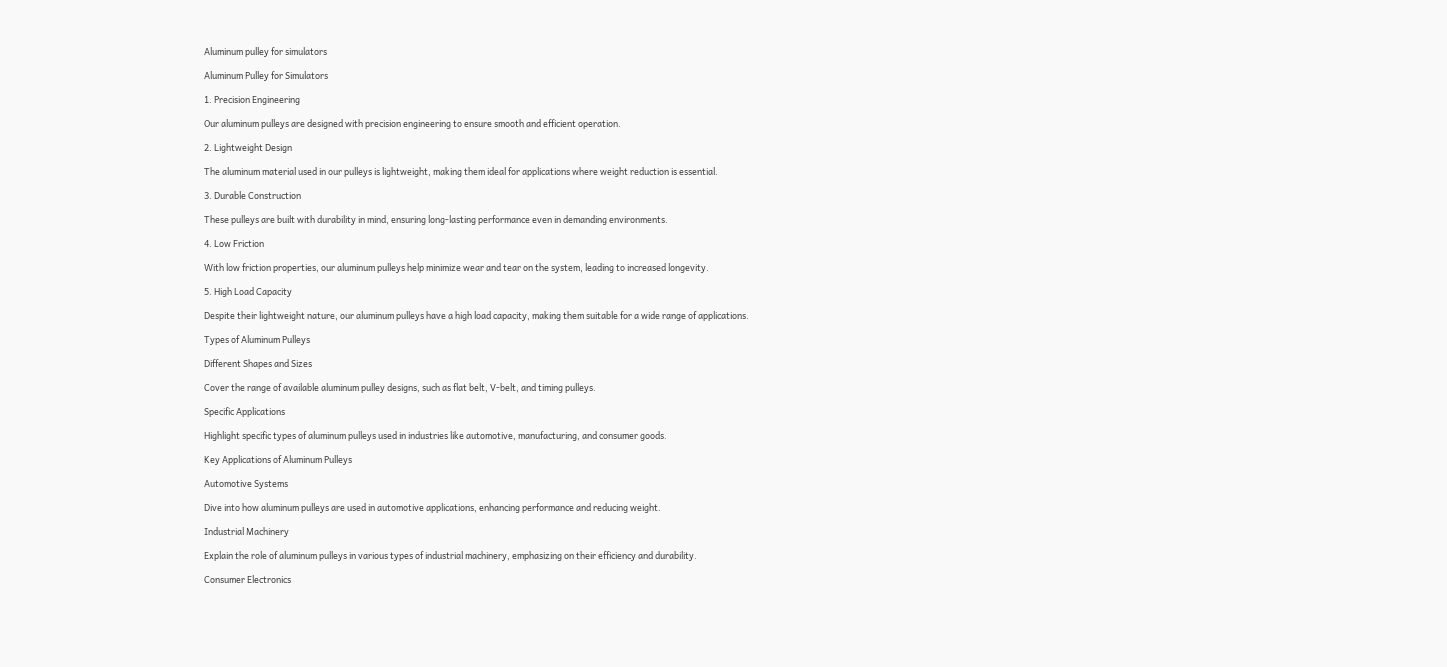Aluminum pulley for simulators

Aluminum Pulley for Simulators

1. Precision Engineering

Our aluminum pulleys are designed with precision engineering to ensure smooth and efficient operation.

2. Lightweight Design

The aluminum material used in our pulleys is lightweight, making them ideal for applications where weight reduction is essential.

3. Durable Construction

These pulleys are built with durability in mind, ensuring long-lasting performance even in demanding environments.

4. Low Friction

With low friction properties, our aluminum pulleys help minimize wear and tear on the system, leading to increased longevity.

5. High Load Capacity

Despite their lightweight nature, our aluminum pulleys have a high load capacity, making them suitable for a wide range of applications.

Types of Aluminum Pulleys

Different Shapes and Sizes

Cover the range of available aluminum pulley designs, such as flat belt, V-belt, and timing pulleys.

Specific Applications

Highlight specific types of aluminum pulleys used in industries like automotive, manufacturing, and consumer goods.

Key Applications of Aluminum Pulleys

Automotive Systems

Dive into how aluminum pulleys are used in automotive applications, enhancing performance and reducing weight.

Industrial Machinery

Explain the role of aluminum pulleys in various types of industrial machinery, emphasizing on their efficiency and durability.

Consumer Electronics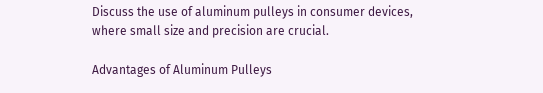Discuss the use of aluminum pulleys in consumer devices, where small size and precision are crucial.

Advantages of Aluminum Pulleys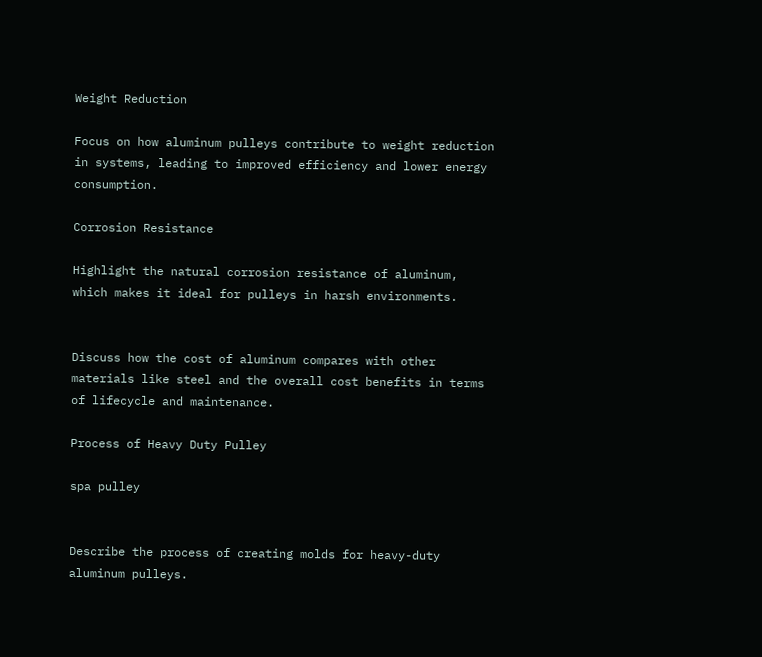Weight Reduction

Focus on how aluminum pulleys contribute to weight reduction in systems, leading to improved efficiency and lower energy consumption.

Corrosion Resistance

Highlight the natural corrosion resistance of aluminum, which makes it ideal for pulleys in harsh environments.


Discuss how the cost of aluminum compares with other materials like steel and the overall cost benefits in terms of lifecycle and maintenance.

Process of Heavy Duty Pulley

spa pulley


Describe the process of creating molds for heavy-duty aluminum pulleys.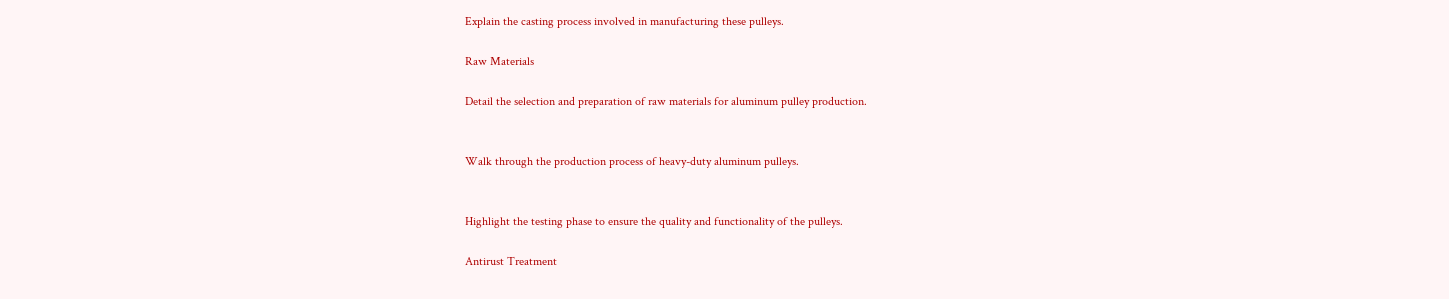Explain the casting process involved in manufacturing these pulleys.

Raw Materials

Detail the selection and preparation of raw materials for aluminum pulley production.


Walk through the production process of heavy-duty aluminum pulleys.


Highlight the testing phase to ensure the quality and functionality of the pulleys.

Antirust Treatment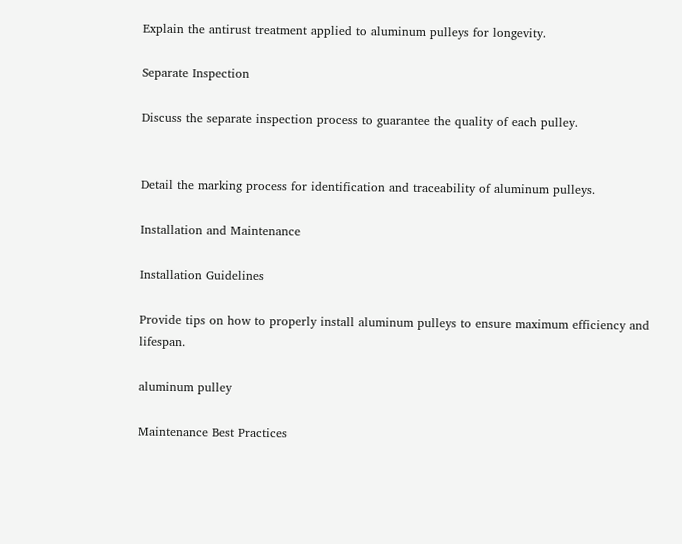Explain the antirust treatment applied to aluminum pulleys for longevity.

Separate Inspection

Discuss the separate inspection process to guarantee the quality of each pulley.


Detail the marking process for identification and traceability of aluminum pulleys.

Installation and Maintenance

Installation Guidelines

Provide tips on how to properly install aluminum pulleys to ensure maximum efficiency and lifespan.

aluminum pulley

Maintenance Best Practices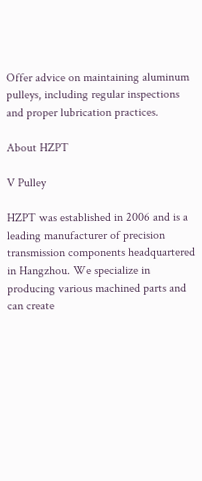Offer advice on maintaining aluminum pulleys, including regular inspections and proper lubrication practices.

About HZPT

V Pulley

HZPT was established in 2006 and is a leading manufacturer of precision transmission components headquartered in Hangzhou. We specialize in producing various machined parts and can create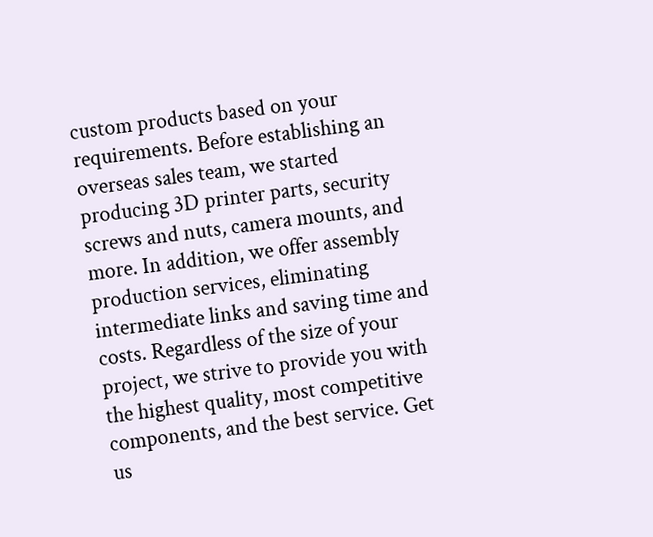custom products based on your requirements. Before establishing an overseas sales team, we started producing 3D printer parts, security screws and nuts, camera mounts, and more. In addition, we offer assembly production services, eliminating intermediate links and saving time and costs. Regardless of the size of your project, we strive to provide you with the highest quality, most competitive components, and the best service. Get us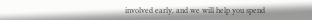involved early, and we will help you spend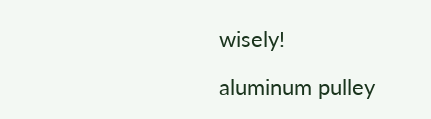wisely!

aluminum pulley